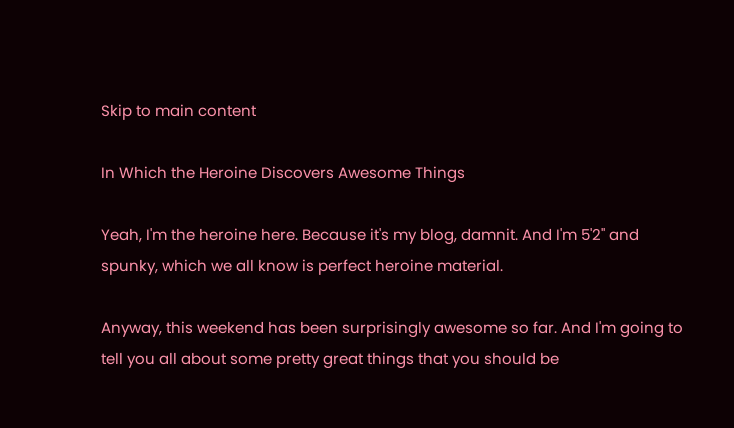Skip to main content

In Which the Heroine Discovers Awesome Things

Yeah, I'm the heroine here. Because it's my blog, damnit. And I'm 5'2" and spunky, which we all know is perfect heroine material.

Anyway, this weekend has been surprisingly awesome so far. And I'm going to tell you all about some pretty great things that you should be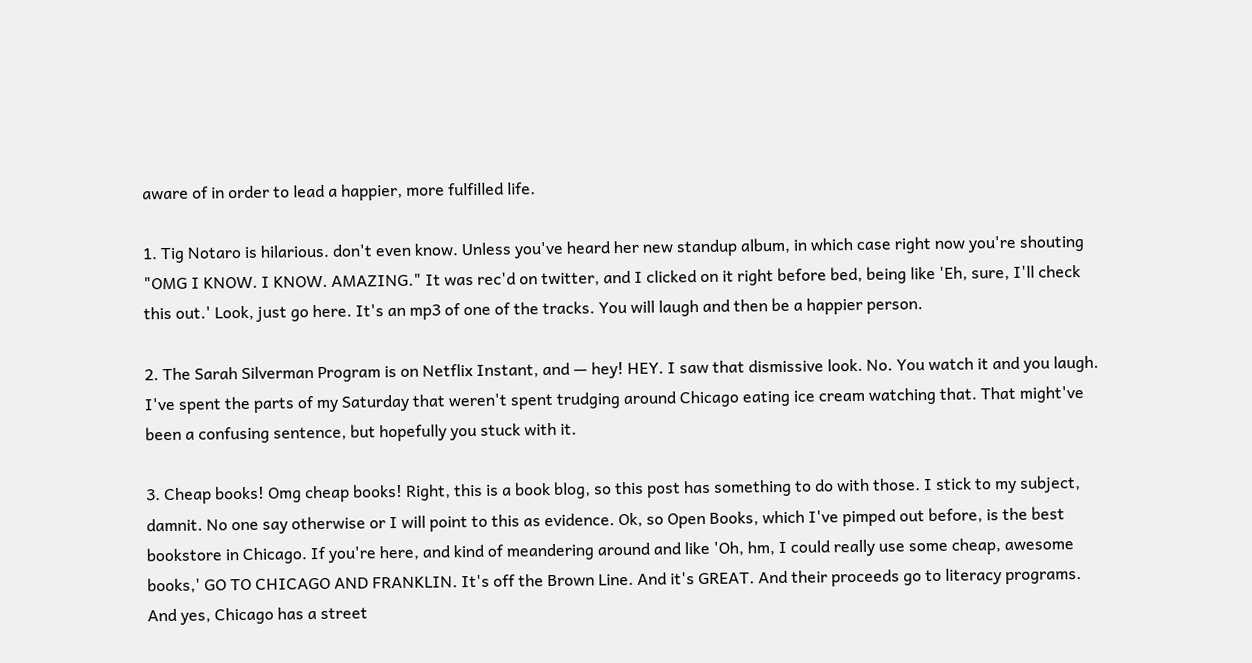aware of in order to lead a happier, more fulfilled life.

1. Tig Notaro is hilarious. don't even know. Unless you've heard her new standup album, in which case right now you're shouting "OMG I KNOW. I KNOW. AMAZING." It was rec'd on twitter, and I clicked on it right before bed, being like 'Eh, sure, I'll check this out.' Look, just go here. It's an mp3 of one of the tracks. You will laugh and then be a happier person.

2. The Sarah Silverman Program is on Netflix Instant, and — hey! HEY. I saw that dismissive look. No. You watch it and you laugh. I've spent the parts of my Saturday that weren't spent trudging around Chicago eating ice cream watching that. That might've been a confusing sentence, but hopefully you stuck with it.

3. Cheap books! Omg cheap books! Right, this is a book blog, so this post has something to do with those. I stick to my subject, damnit. No one say otherwise or I will point to this as evidence. Ok, so Open Books, which I've pimped out before, is the best bookstore in Chicago. If you're here, and kind of meandering around and like 'Oh, hm, I could really use some cheap, awesome books,' GO TO CHICAGO AND FRANKLIN. It's off the Brown Line. And it's GREAT. And their proceeds go to literacy programs. And yes, Chicago has a street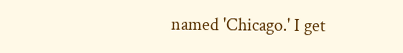named 'Chicago.' I get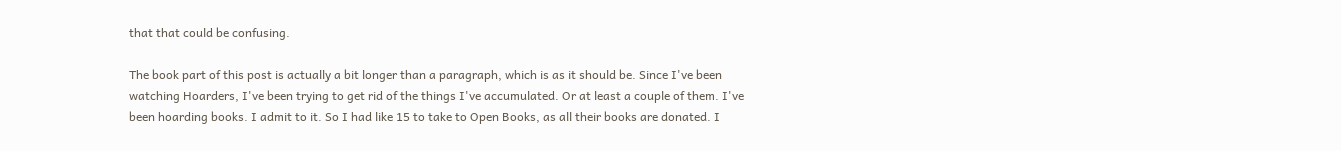that that could be confusing.

The book part of this post is actually a bit longer than a paragraph, which is as it should be. Since I've been watching Hoarders, I've been trying to get rid of the things I've accumulated. Or at least a couple of them. I've been hoarding books. I admit to it. So I had like 15 to take to Open Books, as all their books are donated. I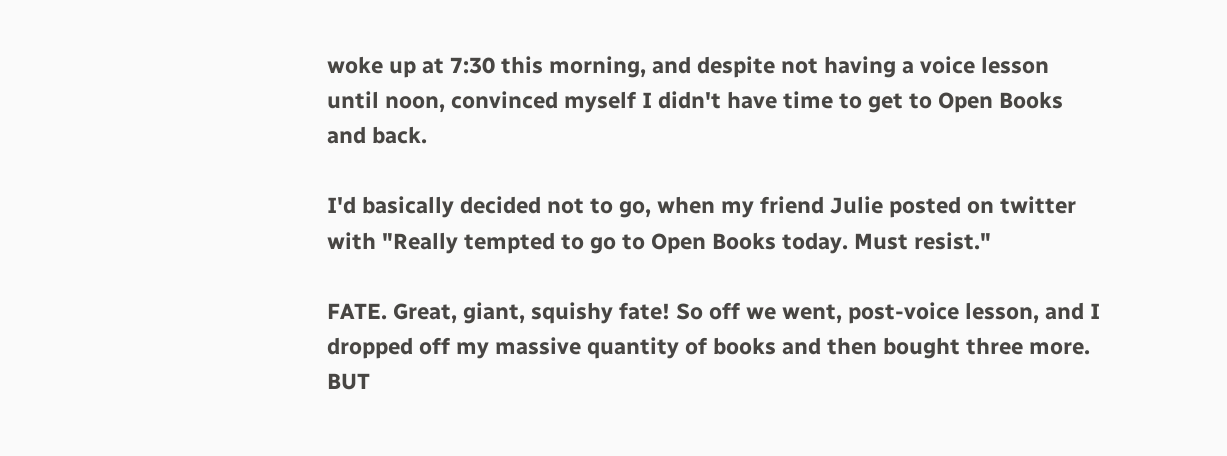woke up at 7:30 this morning, and despite not having a voice lesson until noon, convinced myself I didn't have time to get to Open Books and back.

I'd basically decided not to go, when my friend Julie posted on twitter with "Really tempted to go to Open Books today. Must resist."

FATE. Great, giant, squishy fate! So off we went, post-voice lesson, and I dropped off my massive quantity of books and then bought three more. BUT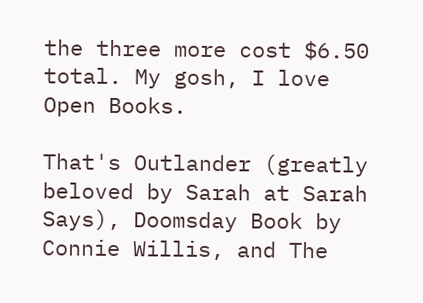the three more cost $6.50 total. My gosh, I love Open Books.

That's Outlander (greatly beloved by Sarah at Sarah Says), Doomsday Book by Connie Willis, and The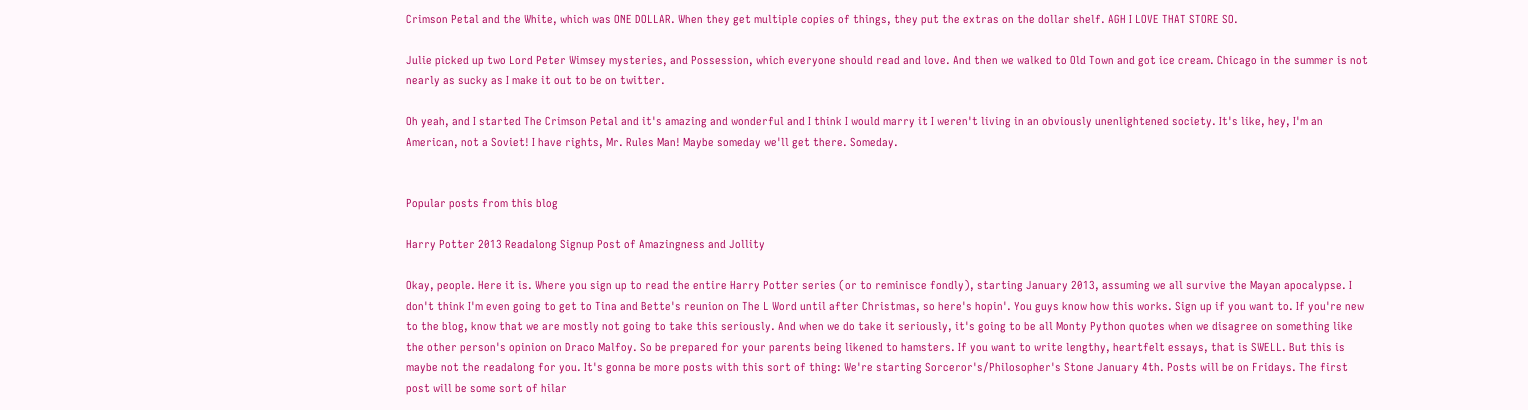Crimson Petal and the White, which was ONE DOLLAR. When they get multiple copies of things, they put the extras on the dollar shelf. AGH I LOVE THAT STORE SO.

Julie picked up two Lord Peter Wimsey mysteries, and Possession, which everyone should read and love. And then we walked to Old Town and got ice cream. Chicago in the summer is not nearly as sucky as I make it out to be on twitter.

Oh yeah, and I started The Crimson Petal and it's amazing and wonderful and I think I would marry it I weren't living in an obviously unenlightened society. It's like, hey, I'm an American, not a Soviet! I have rights, Mr. Rules Man! Maybe someday we'll get there. Someday.


Popular posts from this blog

Harry Potter 2013 Readalong Signup Post of Amazingness and Jollity

Okay, people. Here it is. Where you sign up to read the entire Harry Potter series (or to reminisce fondly), starting January 2013, assuming we all survive the Mayan apocalypse. I don't think I'm even going to get to Tina and Bette's reunion on The L Word until after Christmas, so here's hopin'. You guys know how this works. Sign up if you want to. If you're new to the blog, know that we are mostly not going to take this seriously. And when we do take it seriously, it's going to be all Monty Python quotes when we disagree on something like the other person's opinion on Draco Malfoy. So be prepared for your parents being likened to hamsters. If you want to write lengthy, heartfelt essays, that is SWELL. But this is maybe not the readalong for you. It's gonna be more posts with this sort of thing: We're starting Sorceror's/Philosopher's Stone January 4th. Posts will be on Fridays. The first post will be some sort of hilar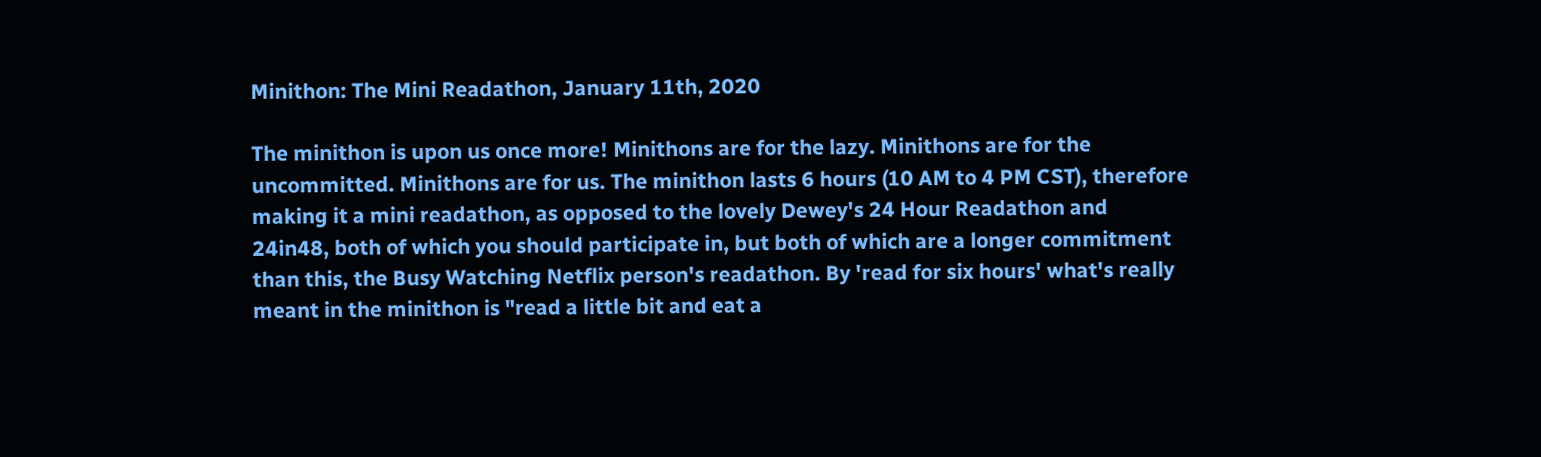Minithon: The Mini Readathon, January 11th, 2020

The minithon is upon us once more! Minithons are for the lazy. Minithons are for the uncommitted. Minithons are for us. The minithon lasts 6 hours (10 AM to 4 PM CST), therefore making it a mini readathon, as opposed to the lovely Dewey's 24 Hour Readathon and 24in48, both of which you should participate in, but both of which are a longer commitment than this, the Busy Watching Netflix person's readathon. By 'read for six hours' what's really meant in the minithon is "read a little bit and eat a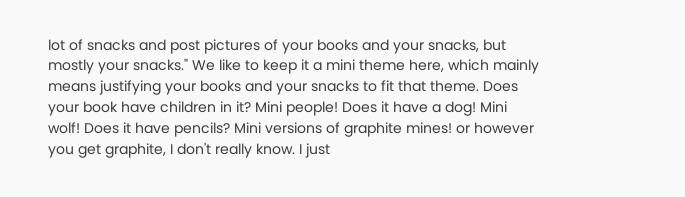lot of snacks and post pictures of your books and your snacks, but mostly your snacks." We like to keep it a mini theme here, which mainly means justifying your books and your snacks to fit that theme. Does your book have children in it? Mini people! Does it have a dog! Mini wolf! Does it have pencils? Mini versions of graphite mines! or however you get graphite, I don't really know. I just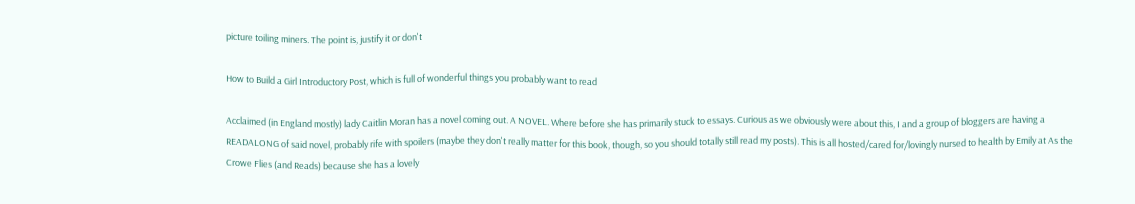picture toiling miners. The point is, justify it or don't

How to Build a Girl Introductory Post, which is full of wonderful things you probably want to read

Acclaimed (in England mostly) lady Caitlin Moran has a novel coming out. A NOVEL. Where before she has primarily stuck to essays. Curious as we obviously were about this, I and a group of bloggers are having a READALONG of said novel, probably rife with spoilers (maybe they don't really matter for this book, though, so you should totally still read my posts). This is all hosted/cared for/lovingly nursed to health by Emily at As the Crowe Flies (and Reads) because she has a lovely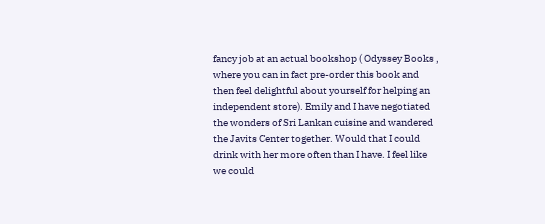fancy job at an actual bookshop ( Odyssey Books , where you can in fact pre-order this book and then feel delightful about yourself for helping an independent store). Emily and I have negotiated the wonders of Sri Lankan cuisine and wandered the Javits Center together. Would that I could drink with her more often than I have. I feel like we could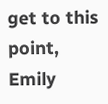get to this point, Emily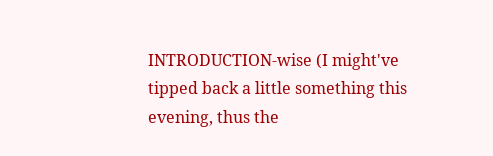INTRODUCTION-wise (I might've tipped back a little something this evening, thus the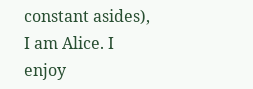constant asides), I am Alice. I enjoy